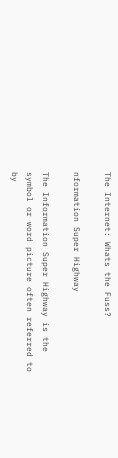The Internet: Whats the Fuss?

nformation Super Highway

The Information Super Highway is the symbol or word picture often referred to by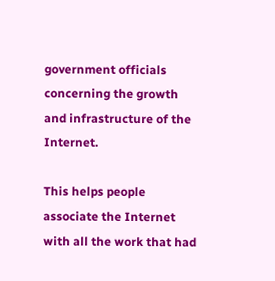government officials concerning the growth and infrastructure of the Internet.

This helps people associate the Internet with all the work that had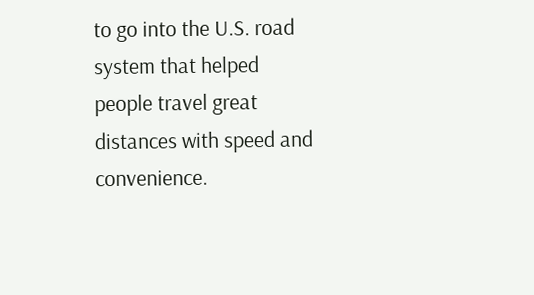to go into the U.S. road system that helped people travel great distances with speed and convenience.